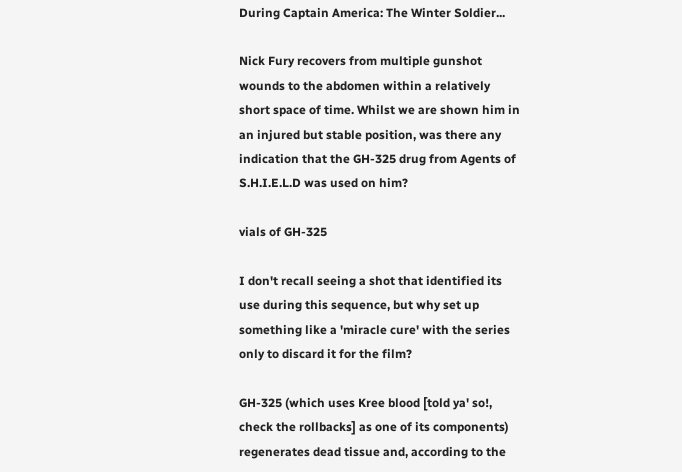During Captain America: The Winter Soldier...

Nick Fury recovers from multiple gunshot wounds to the abdomen within a relatively short space of time. Whilst we are shown him in an injured but stable position, was there any indication that the GH-325 drug from Agents of S.H.I.E.L.D was used on him?

vials of GH-325

I don't recall seeing a shot that identified its use during this sequence, but why set up something like a 'miracle cure' with the series only to discard it for the film?

GH-325 (which uses Kree blood [told ya' so!, check the rollbacks] as one of its components) regenerates dead tissue and, according to the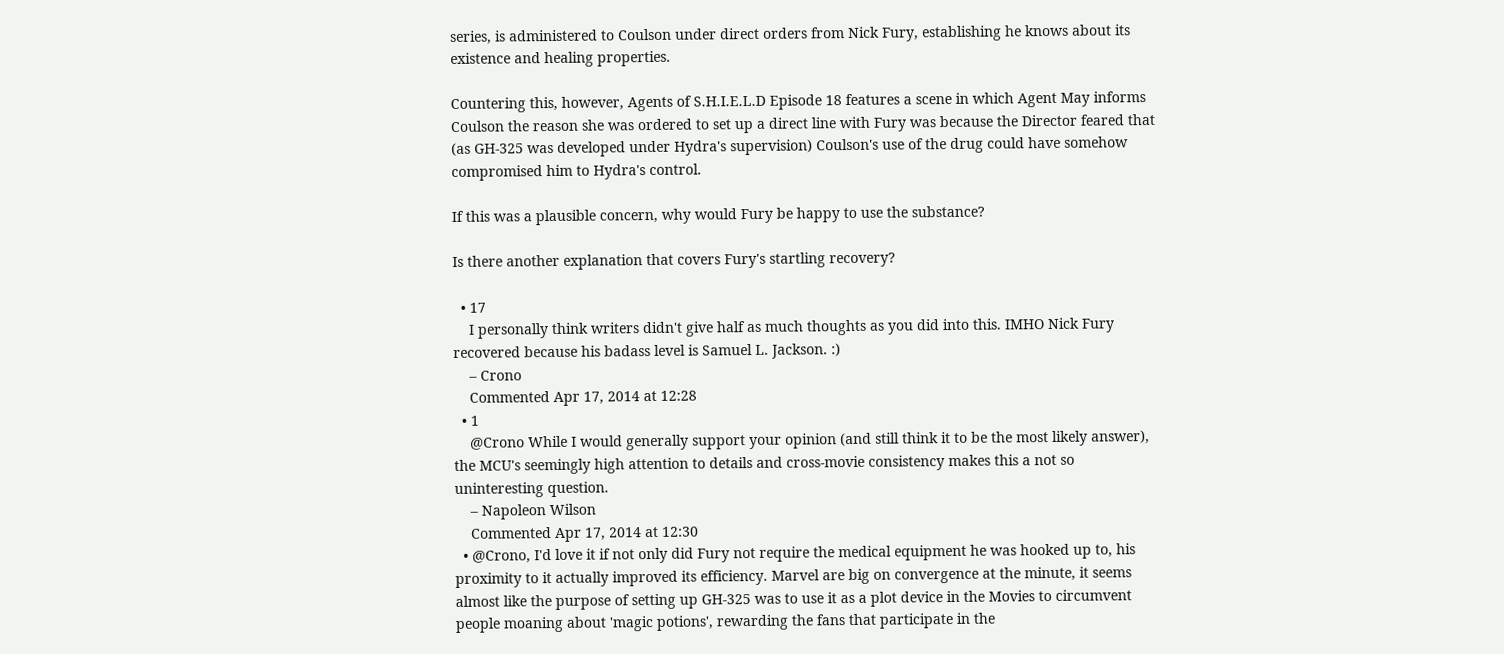series, is administered to Coulson under direct orders from Nick Fury, establishing he knows about its existence and healing properties.

Countering this, however, Agents of S.H.I.E.L.D Episode 18 features a scene in which Agent May informs Coulson the reason she was ordered to set up a direct line with Fury was because the Director feared that (as GH-325 was developed under Hydra's supervision) Coulson's use of the drug could have somehow compromised him to Hydra's control.

If this was a plausible concern, why would Fury be happy to use the substance?

Is there another explanation that covers Fury's startling recovery?

  • 17
    I personally think writers didn't give half as much thoughts as you did into this. IMHO Nick Fury recovered because his badass level is Samuel L. Jackson. :)
    – Crono
    Commented Apr 17, 2014 at 12:28
  • 1
    @Crono While I would generally support your opinion (and still think it to be the most likely answer), the MCU's seemingly high attention to details and cross-movie consistency makes this a not so uninteresting question.
    – Napoleon Wilson
    Commented Apr 17, 2014 at 12:30
  • @Crono, I'd love it if not only did Fury not require the medical equipment he was hooked up to, his proximity to it actually improved its efficiency. Marvel are big on convergence at the minute, it seems almost like the purpose of setting up GH-325 was to use it as a plot device in the Movies to circumvent people moaning about 'magic potions', rewarding the fans that participate in the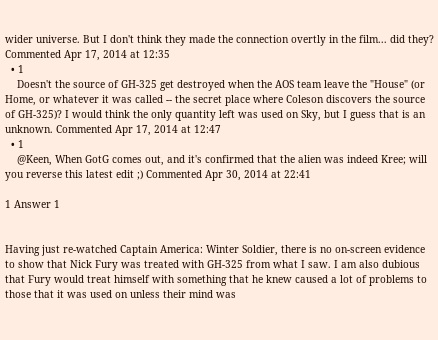wider universe. But I don't think they made the connection overtly in the film... did they? Commented Apr 17, 2014 at 12:35
  • 1
    Doesn't the source of GH-325 get destroyed when the AOS team leave the "House" (or Home, or whatever it was called -- the secret place where Coleson discovers the source of GH-325)? I would think the only quantity left was used on Sky, but I guess that is an unknown. Commented Apr 17, 2014 at 12:47
  • 1
    @Keen, When GotG comes out, and it's confirmed that the alien was indeed Kree; will you reverse this latest edit ;) Commented Apr 30, 2014 at 22:41

1 Answer 1


Having just re-watched Captain America: Winter Soldier, there is no on-screen evidence to show that Nick Fury was treated with GH-325 from what I saw. I am also dubious that Fury would treat himself with something that he knew caused a lot of problems to those that it was used on unless their mind was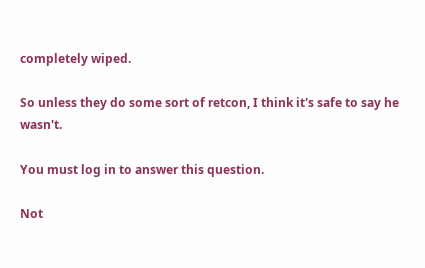completely wiped.

So unless they do some sort of retcon, I think it's safe to say he wasn't.

You must log in to answer this question.

Not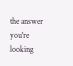the answer you're looking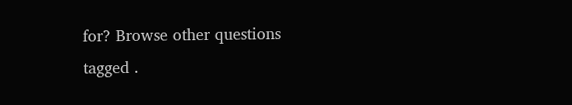for? Browse other questions tagged .